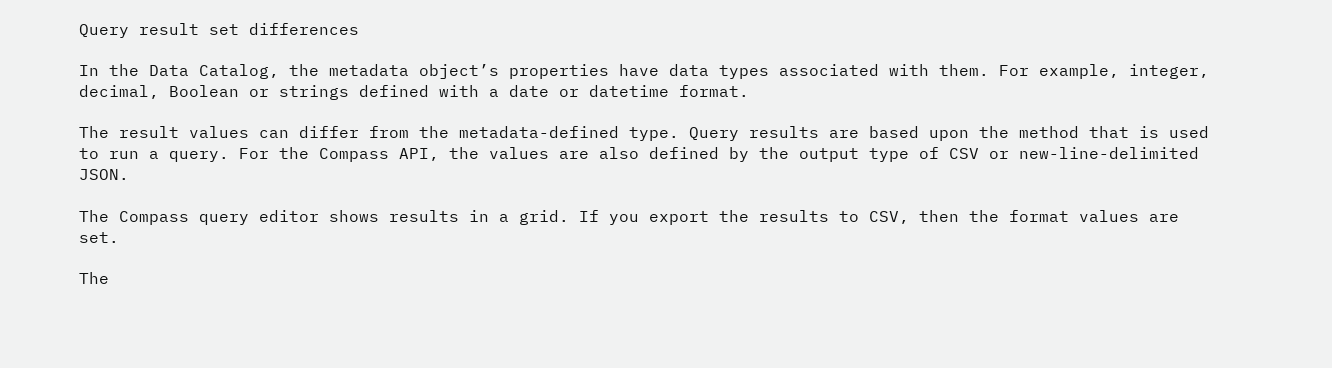Query result set differences

In the Data Catalog, the metadata object’s properties have data types associated with them. For example, integer, decimal, Boolean or strings defined with a date or datetime format.

The result values can differ from the metadata-defined type. Query results are based upon the method that is used to run a query. For the Compass API, the values are also defined by the output type of CSV or new-line-delimited JSON.

The Compass query editor shows results in a grid. If you export the results to CSV, then the format values are set.

The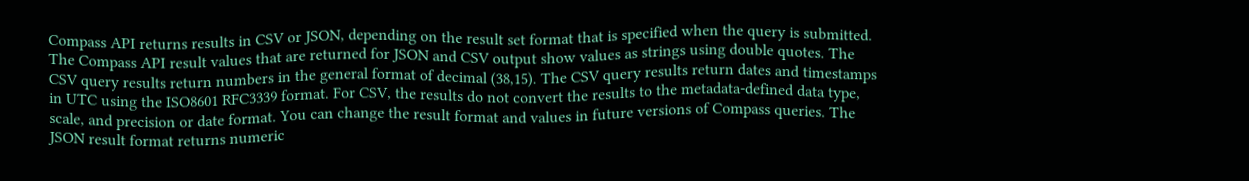Compass API returns results in CSV or JSON, depending on the result set format that is specified when the query is submitted. The Compass API result values that are returned for JSON and CSV output show values as strings using double quotes. The CSV query results return numbers in the general format of decimal (38,15). The CSV query results return dates and timestamps in UTC using the ISO8601 RFC3339 format. For CSV, the results do not convert the results to the metadata-defined data type, scale, and precision or date format. You can change the result format and values in future versions of Compass queries. The JSON result format returns numeric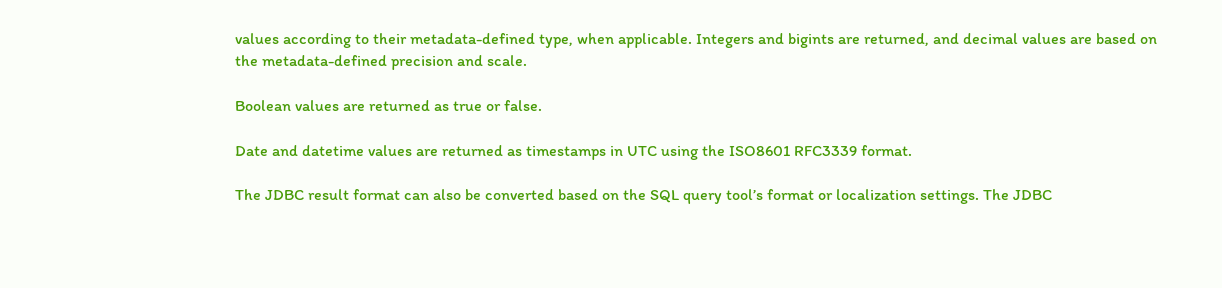values according to their metadata-defined type, when applicable. Integers and bigints are returned, and decimal values are based on the metadata-defined precision and scale.

Boolean values are returned as true or false.

Date and datetime values are returned as timestamps in UTC using the ISO8601 RFC3339 format.

The JDBC result format can also be converted based on the SQL query tool’s format or localization settings. The JDBC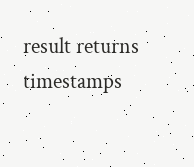result returns timestamps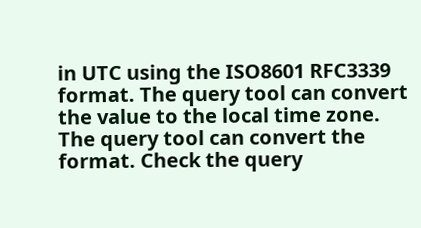in UTC using the ISO8601 RFC3339 format. The query tool can convert the value to the local time zone. The query tool can convert the format. Check the query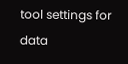tool settings for data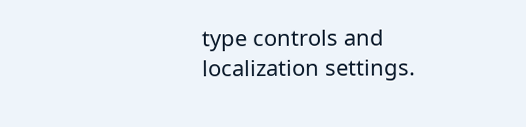type controls and localization settings.